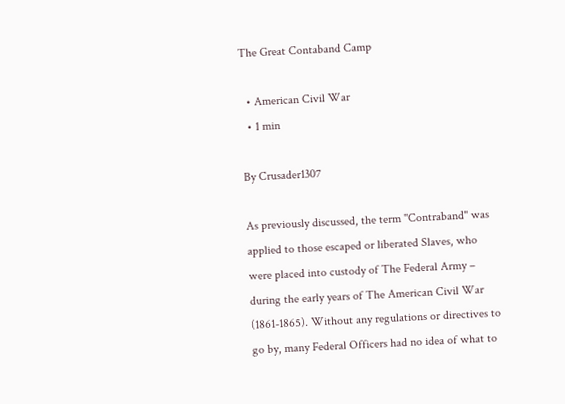The Great Contaband Camp

  • American Civil War
  • 1 min

By Crusader1307

As previously discussed, the term ''Contraband'' was applied to those escaped or liberated Slaves, who were placed into custody of The Federal Army – during the early years of The American Civil War (1861-1865). Without any regulations or directives to go by, many Federal Officers had no idea of what to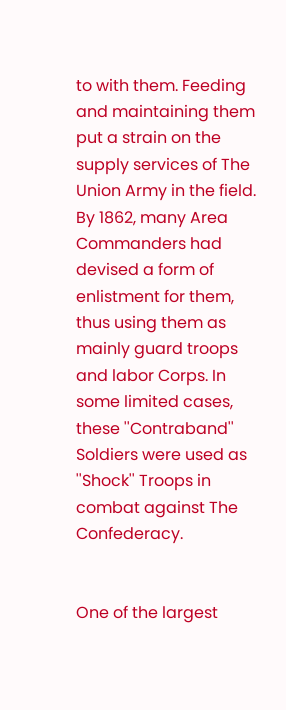to with them. Feeding and maintaining them put a strain on the supply services of The Union Army in the field. By 1862, many Area Commanders had devised a form of enlistment for them, thus using them as mainly guard troops and labor Corps. In some limited cases, these ''Contraband'' Soldiers were used as ''Shock'' Troops in combat against The Confederacy.


One of the largest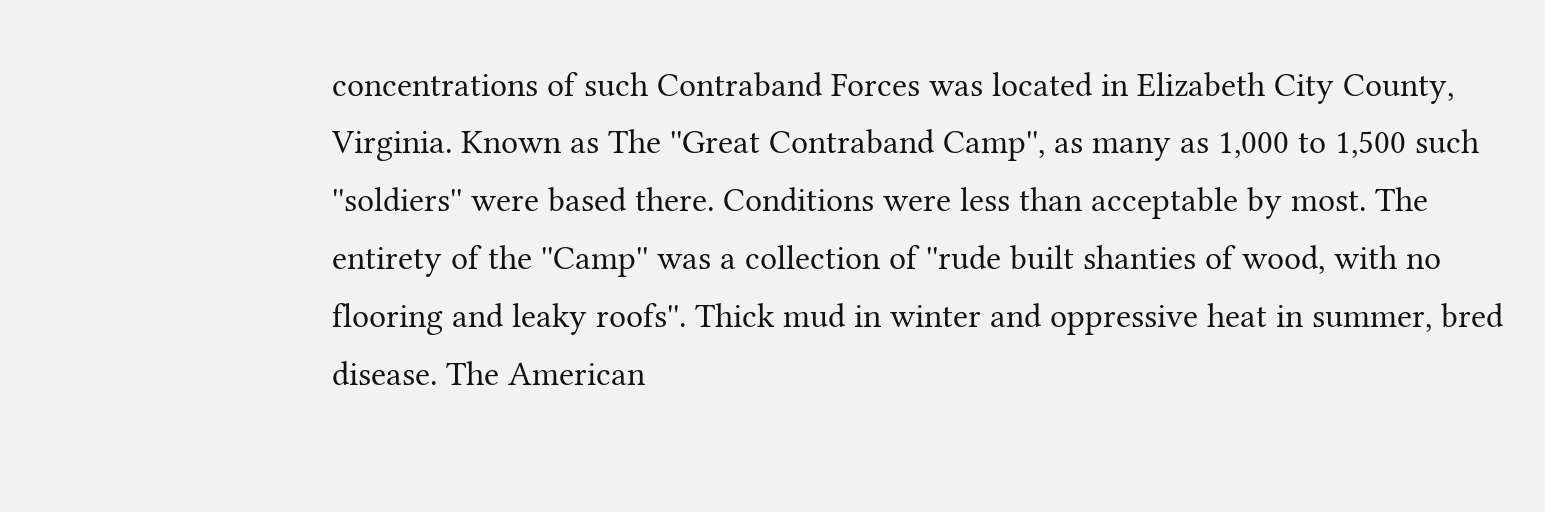concentrations of such Contraband Forces was located in Elizabeth City County, Virginia. Known as The ''Great Contraband Camp'', as many as 1,000 to 1,500 such ''soldiers'' were based there. Conditions were less than acceptable by most. The entirety of the ''Camp'' was a collection of ''rude built shanties of wood, with no flooring and leaky roofs''. Thick mud in winter and oppressive heat in summer, bred disease. The American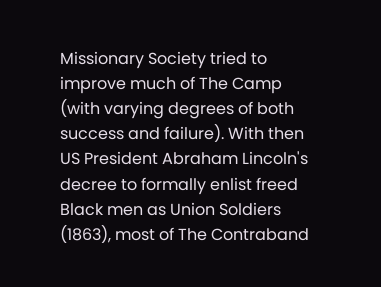Missionary Society tried to improve much of The Camp (with varying degrees of both success and failure). With then US President Abraham Lincoln's decree to formally enlist freed Black men as Union Soldiers (1863), most of The Contraband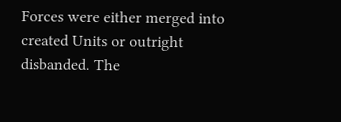Forces were either merged into created Units or outright disbanded. The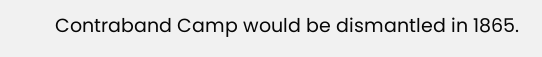Contraband Camp would be dismantled in 1865.